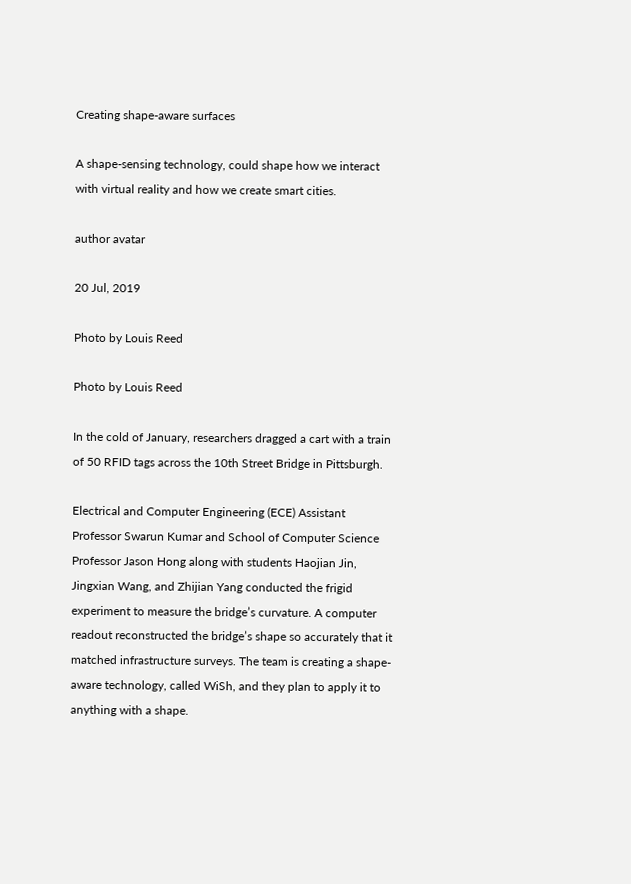Creating shape-aware surfaces

A shape-sensing technology, could shape how we interact with virtual reality and how we create smart cities.

author avatar

20 Jul, 2019

Photo by Louis Reed

Photo by Louis Reed

In the cold of January, researchers dragged a cart with a train of 50 RFID tags across the 10th Street Bridge in Pittsburgh.

Electrical and Computer Engineering (ECE) Assistant Professor Swarun Kumar and School of Computer Science Professor Jason Hong along with students Haojian Jin, Jingxian Wang, and Zhijian Yang conducted the frigid experiment to measure the bridge’s curvature. A computer readout reconstructed the bridge’s shape so accurately that it matched infrastructure surveys. The team is creating a shape-aware technology, called WiSh, and they plan to apply it to anything with a shape.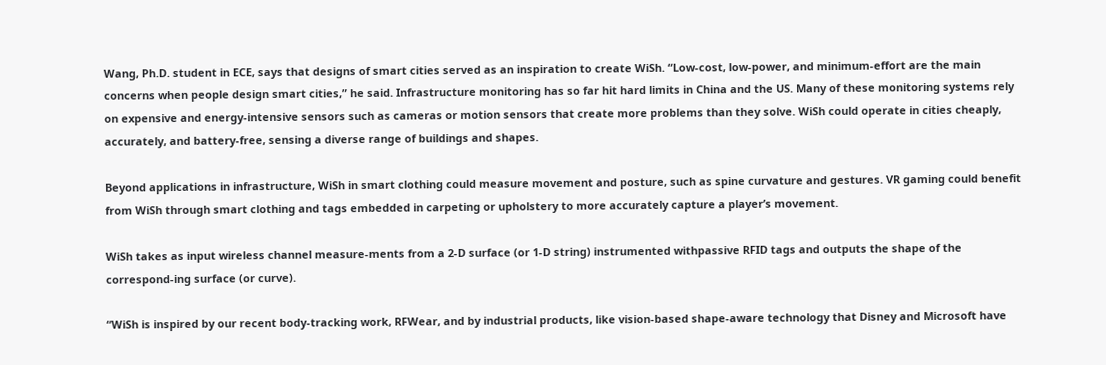Wang, Ph.D. student in ECE, says that designs of smart cities served as an inspiration to create WiSh. “Low-cost, low-power, and minimum-effort are the main concerns when people design smart cities,” he said. Infrastructure monitoring has so far hit hard limits in China and the US. Many of these monitoring systems rely on expensive and energy-intensive sensors such as cameras or motion sensors that create more problems than they solve. WiSh could operate in cities cheaply, accurately, and battery-free, sensing a diverse range of buildings and shapes.

Beyond applications in infrastructure, WiSh in smart clothing could measure movement and posture, such as spine curvature and gestures. VR gaming could benefit from WiSh through smart clothing and tags embedded in carpeting or upholstery to more accurately capture a player’s movement.

WiSh takes as input wireless channel measure-ments from a 2-D surface (or 1-D string) instrumented withpassive RFID tags and outputs the shape of the correspond-ing surface (or curve).

“WiSh is inspired by our recent body-tracking work, RFWear, and by industrial products, like vision-based shape-aware technology that Disney and Microsoft have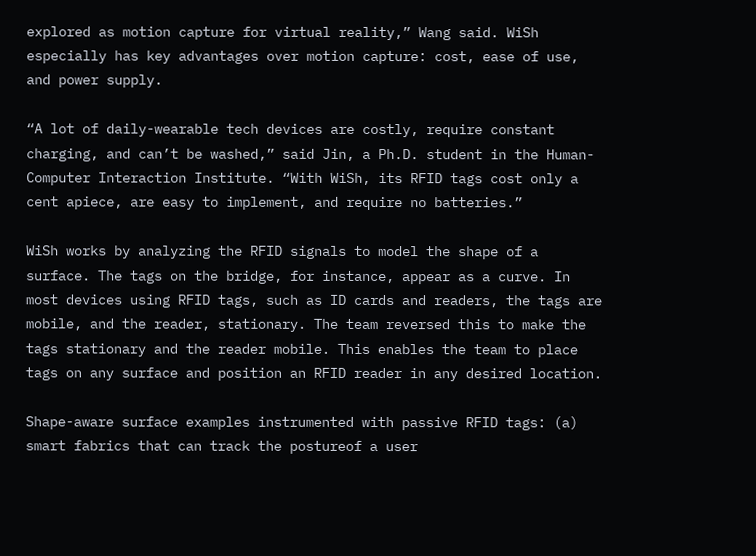explored as motion capture for virtual reality,” Wang said. WiSh especially has key advantages over motion capture: cost, ease of use, and power supply.

“A lot of daily-wearable tech devices are costly, require constant charging, and can’t be washed,” said Jin, a Ph.D. student in the Human-Computer Interaction Institute. “With WiSh, its RFID tags cost only a cent apiece, are easy to implement, and require no batteries.”

WiSh works by analyzing the RFID signals to model the shape of a surface. The tags on the bridge, for instance, appear as a curve. In most devices using RFID tags, such as ID cards and readers, the tags are mobile, and the reader, stationary. The team reversed this to make the tags stationary and the reader mobile. This enables the team to place tags on any surface and position an RFID reader in any desired location.

Shape-aware surface examples instrumented with passive RFID tags: (a) smart fabrics that can track the postureof a user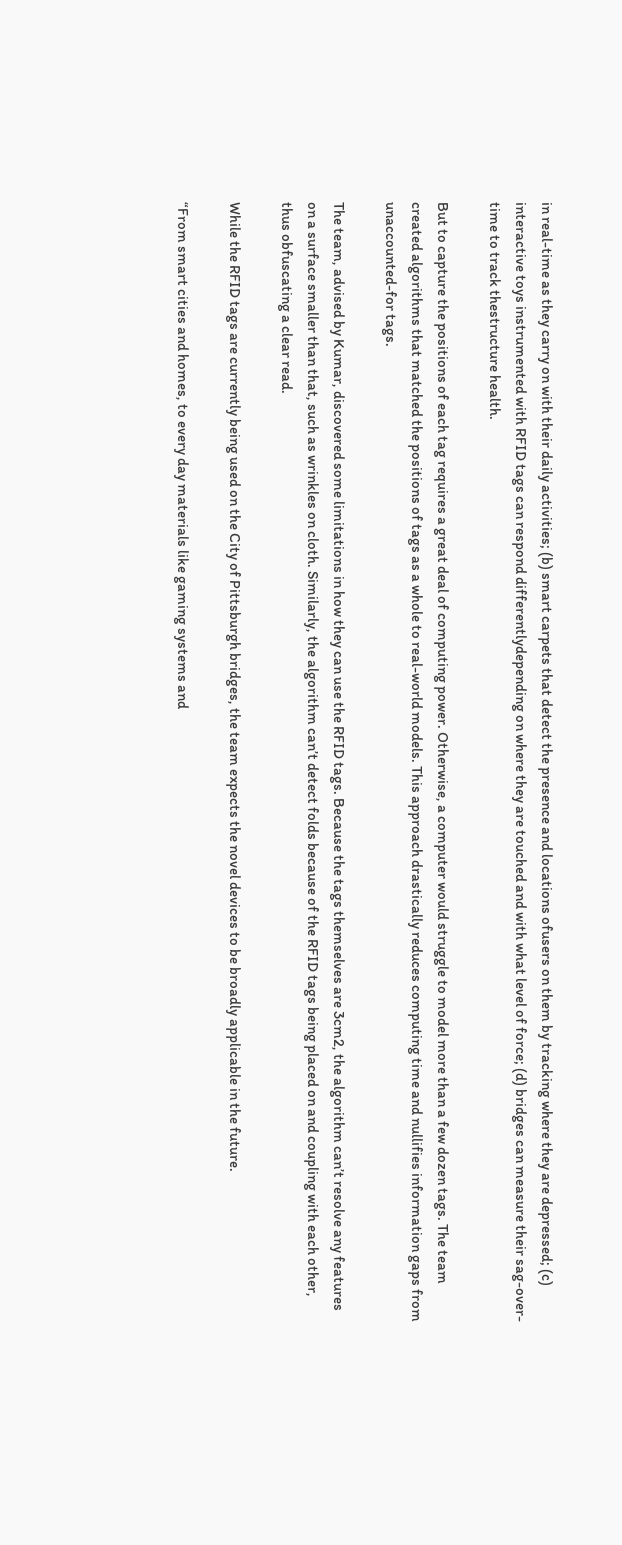in real-time as they carry on with their daily activities; (b) smart carpets that detect the presence and locations ofusers on them by tracking where they are depressed; (c) interactive toys instrumented with RFID tags can respond differentlydepending on where they are touched and with what level of force; (d) bridges can measure their sag-over-time to track thestructure health.

But to capture the positions of each tag requires a great deal of computing power. Otherwise, a computer would struggle to model more than a few dozen tags. The team created algorithms that matched the positions of tags as a whole to real-world models. This approach drastically reduces computing time and nullifies information gaps from unaccounted-for tags.

The team, advised by Kumar, discovered some limitations in how they can use the RFID tags. Because the tags themselves are 3cm2, the algorithm can’t resolve any features on a surface smaller than that, such as wrinkles on cloth. Similarly, the algorithm can’t detect folds because of the RFID tags being placed on and coupling with each other, thus obfuscating a clear read.

While the RFID tags are currently being used on the City of Pittsburgh bridges, the team expects the novel devices to be broadly applicable in the future.

“From smart cities and homes, to every day materials like gaming systems and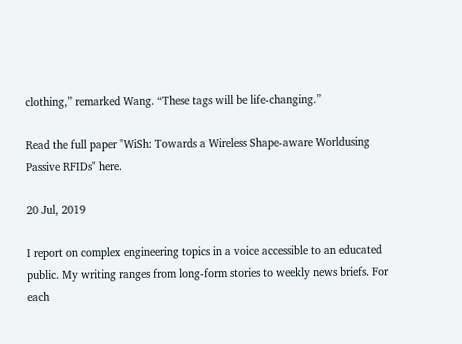clothing,” remarked Wang. “These tags will be life-changing.”

Read the full paper "WiSh: Towards a Wireless Shape-aware Worldusing Passive RFIDs" here.

20 Jul, 2019

I report on complex engineering topics in a voice accessible to an educated public. My writing ranges from long-form stories to weekly news briefs. For each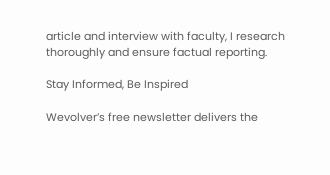article and interview with faculty, I research thoroughly and ensure factual reporting.

Stay Informed, Be Inspired

Wevolver’s free newsletter delivers the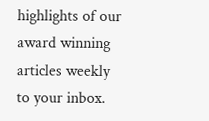highlights of our award winning articles weekly to your inbox.